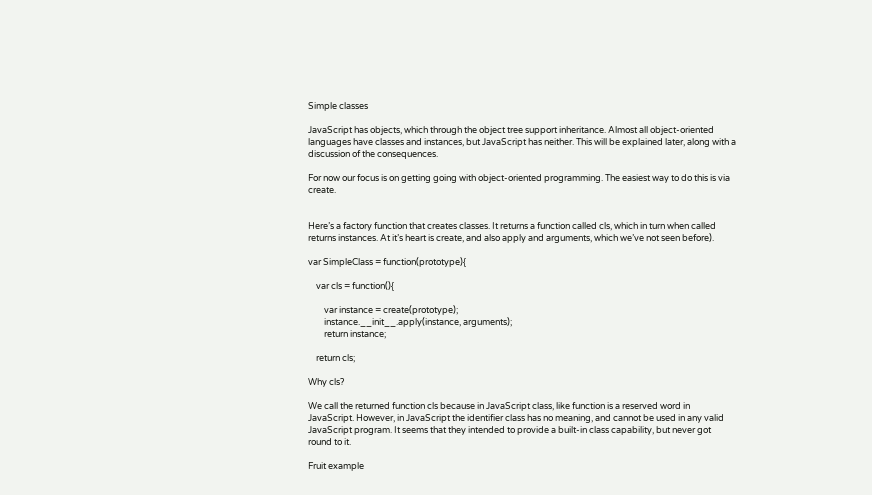Simple classes

JavaScript has objects, which through the object tree support inheritance. Almost all object-oriented languages have classes and instances, but JavaScript has neither. This will be explained later, along with a discussion of the consequences.

For now our focus is on getting going with object-oriented programming. The easiest way to do this is via create.


Here’s a factory function that creates classes. It returns a function called cls, which in turn when called returns instances. At it’s heart is create, and also apply and arguments, which we’ve not seen before).

var SimpleClass = function(prototype){

    var cls = function(){

        var instance = create(prototype);
        instance.__init__.apply(instance, arguments);
        return instance;

    return cls;

Why cls?

We call the returned function cls because in JavaScript class, like function is a reserved word in JavaScript. However, in JavaScript the identifier class has no meaning, and cannot be used in any valid JavaScript program. It seems that they intended to provide a built-in class capability, but never got round to it.

Fruit example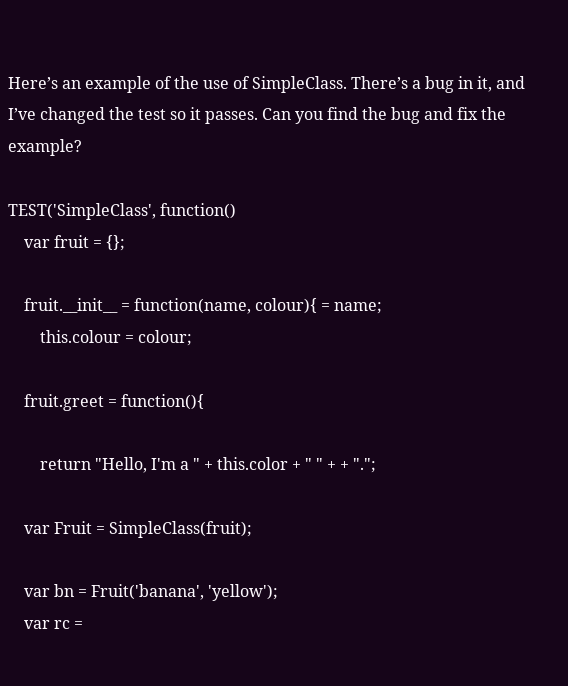Here’s an example of the use of SimpleClass. There’s a bug in it, and I’ve changed the test so it passes. Can you find the bug and fix the example?

TEST('SimpleClass', function()
    var fruit = {};

    fruit.__init__ = function(name, colour){ = name;
        this.colour = colour;

    fruit.greet = function(){

        return "Hello, I'm a " + this.color + " " + + ".";

    var Fruit = SimpleClass(fruit);

    var bn = Fruit('banana', 'yellow');
    var rc =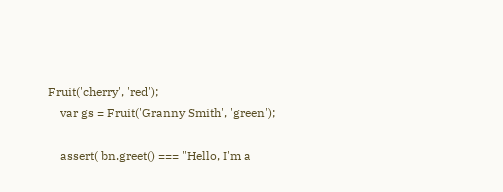Fruit('cherry', 'red');
    var gs = Fruit('Granny Smith', 'green');

    assert( bn.greet() === "Hello, I'm a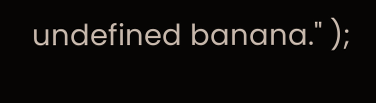undefined banana." );